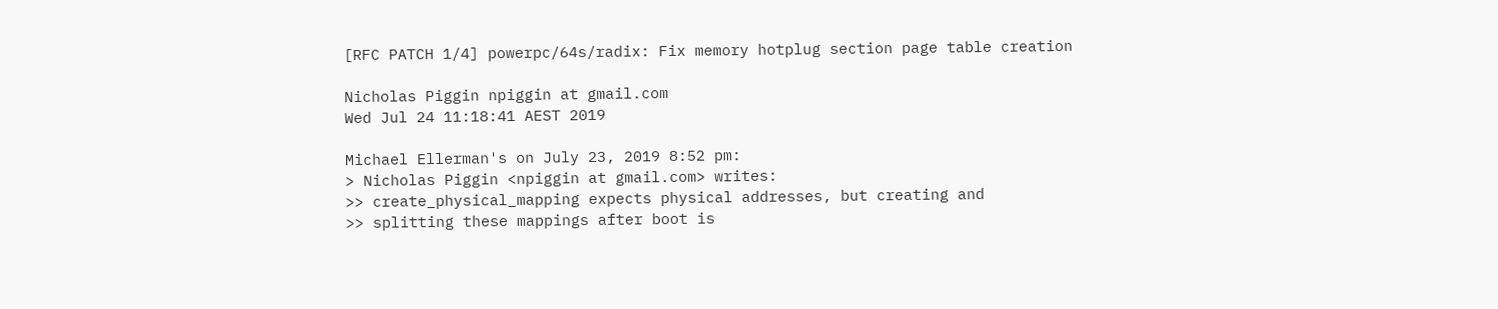[RFC PATCH 1/4] powerpc/64s/radix: Fix memory hotplug section page table creation

Nicholas Piggin npiggin at gmail.com
Wed Jul 24 11:18:41 AEST 2019

Michael Ellerman's on July 23, 2019 8:52 pm:
> Nicholas Piggin <npiggin at gmail.com> writes:
>> create_physical_mapping expects physical addresses, but creating and
>> splitting these mappings after boot is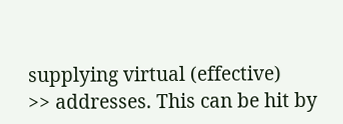supplying virtual (effective)
>> addresses. This can be hit by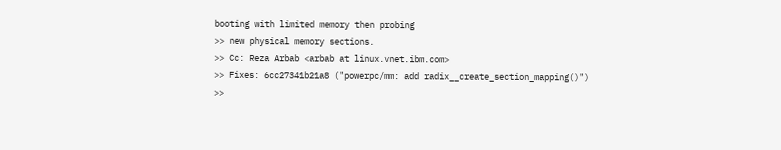booting with limited memory then probing
>> new physical memory sections.
>> Cc: Reza Arbab <arbab at linux.vnet.ibm.com>
>> Fixes: 6cc27341b21a8 ("powerpc/mm: add radix__create_section_mapping()")
>>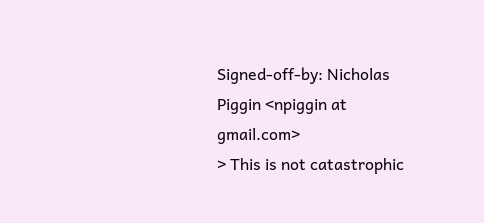Signed-off-by: Nicholas Piggin <npiggin at gmail.com>
> This is not catastrophic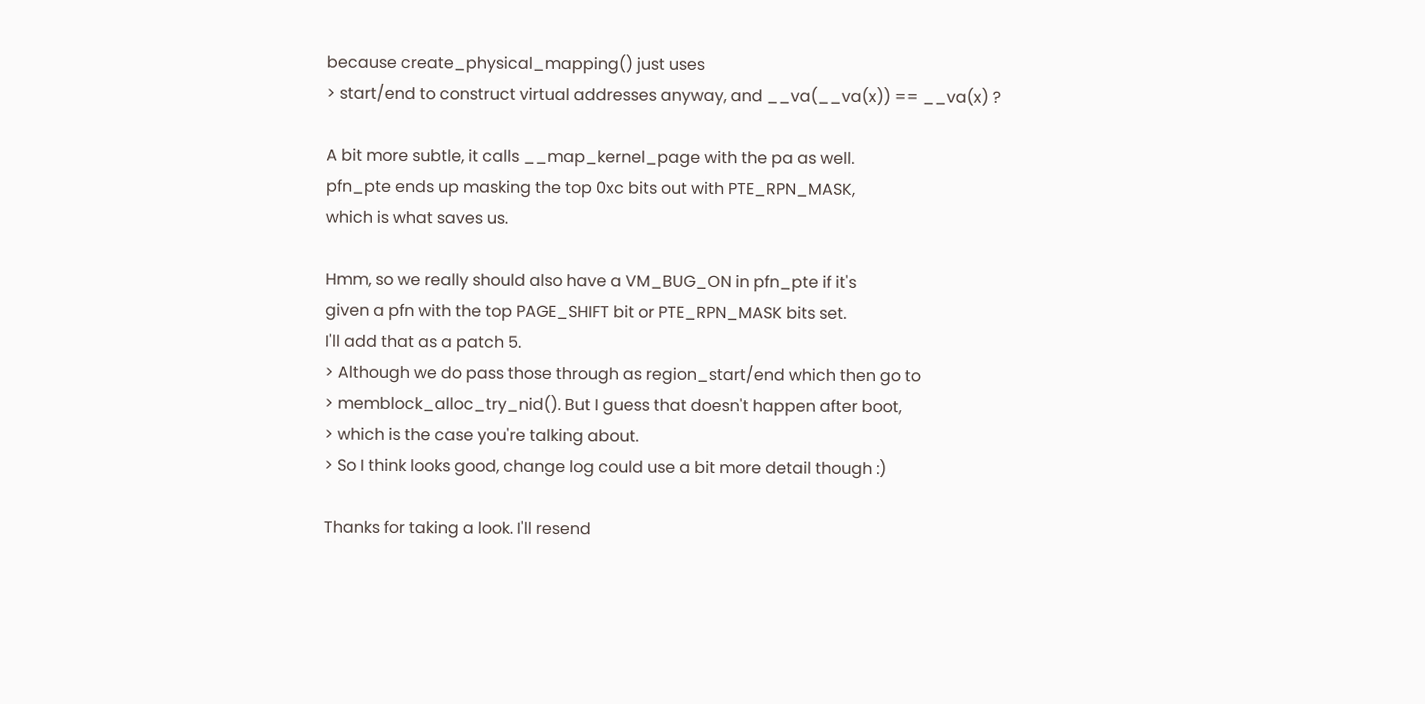because create_physical_mapping() just uses
> start/end to construct virtual addresses anyway, and __va(__va(x)) == __va(x) ?

A bit more subtle, it calls __map_kernel_page with the pa as well.
pfn_pte ends up masking the top 0xc bits out with PTE_RPN_MASK,
which is what saves us.

Hmm, so we really should also have a VM_BUG_ON in pfn_pte if it's
given a pfn with the top PAGE_SHIFT bit or PTE_RPN_MASK bits set.
I'll add that as a patch 5.
> Although we do pass those through as region_start/end which then go to
> memblock_alloc_try_nid(). But I guess that doesn't happen after boot,
> which is the case you're talking about.
> So I think looks good, change log could use a bit more detail though :)

Thanks for taking a look. I'll resend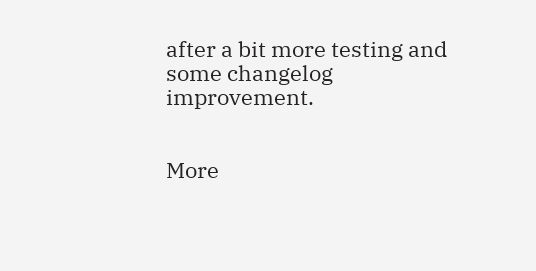after a bit more testing and
some changelog improvement.


More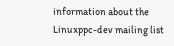information about the Linuxppc-dev mailing list